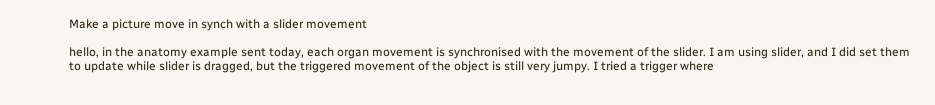Make a picture move in synch with a slider movement

hello, in the anatomy example sent today, each organ movement is synchronised with the movement of the slider. I am using slider, and I did set them to update while slider is dragged, but the triggered movement of the object is still very jumpy. I tried a trigger where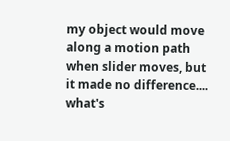my object would move along a motion path when slider moves, but it made no difference....
what's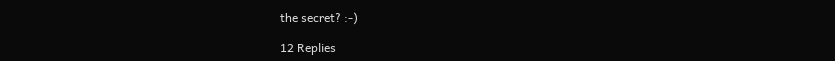the secret? :-)

12 Replies